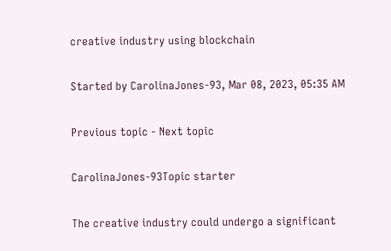creative industry using blockchain

Started by CarolinaJones-93, Mar 08, 2023, 05:35 AM

Previous topic - Next topic

CarolinaJones-93Topic starter

The creative industry could undergo a significant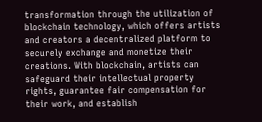transformation through the utilization of blockchain technology, which offers artists and creators a decentralized platform to securely exchange and monetize their creations. With blockchain, artists can safeguard their intellectual property rights, guarantee fair compensation for their work, and establish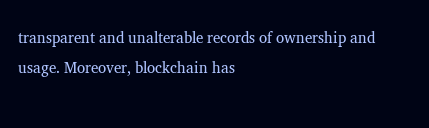transparent and unalterable records of ownership and usage. Moreover, blockchain has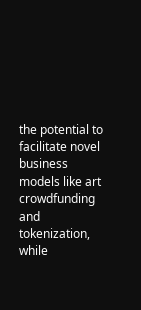the potential to facilitate novel business models like art crowdfunding and tokenization, while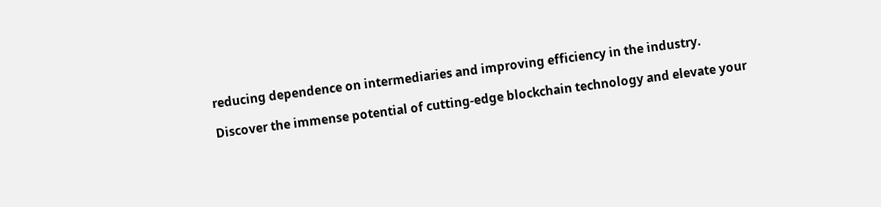reducing dependence on intermediaries and improving efficiency in the industry.

Discover the immense potential of cutting-edge blockchain technology and elevate your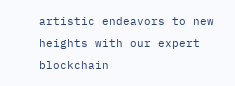artistic endeavors to new heights with our expert blockchain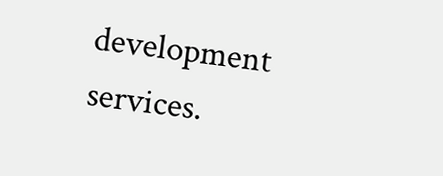development services.